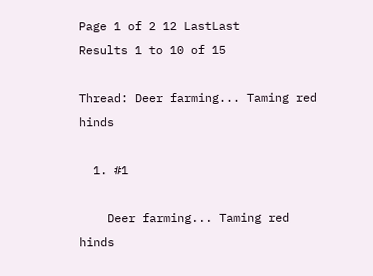Page 1 of 2 12 LastLast
Results 1 to 10 of 15

Thread: Deer farming... Taming red hinds

  1. #1

    Deer farming... Taming red hinds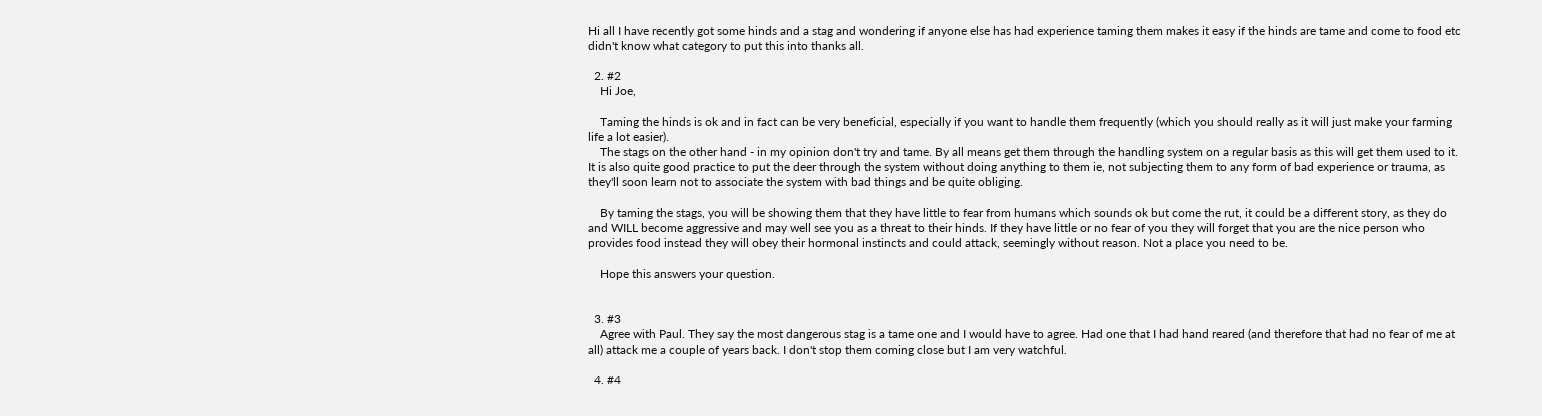Hi all I have recently got some hinds and a stag and wondering if anyone else has had experience taming them makes it easy if the hinds are tame and come to food etc didn't know what category to put this into thanks all.

  2. #2
    Hi Joe,

    Taming the hinds is ok and in fact can be very beneficial, especially if you want to handle them frequently (which you should really as it will just make your farming life a lot easier).
    The stags on the other hand - in my opinion don't try and tame. By all means get them through the handling system on a regular basis as this will get them used to it. It is also quite good practice to put the deer through the system without doing anything to them ie, not subjecting them to any form of bad experience or trauma, as they'll soon learn not to associate the system with bad things and be quite obliging.

    By taming the stags, you will be showing them that they have little to fear from humans which sounds ok but come the rut, it could be a different story, as they do and WILL become aggressive and may well see you as a threat to their hinds. If they have little or no fear of you they will forget that you are the nice person who provides food instead they will obey their hormonal instincts and could attack, seemingly without reason. Not a place you need to be.

    Hope this answers your question.


  3. #3
    Agree with Paul. They say the most dangerous stag is a tame one and I would have to agree. Had one that I had hand reared (and therefore that had no fear of me at all) attack me a couple of years back. I don't stop them coming close but I am very watchful.

  4. #4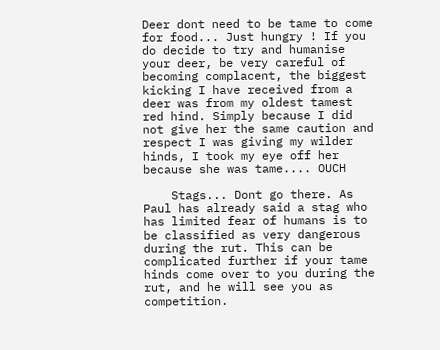Deer dont need to be tame to come for food... Just hungry ! If you do decide to try and humanise your deer, be very careful of becoming complacent, the biggest kicking I have received from a deer was from my oldest tamest red hind. Simply because I did not give her the same caution and respect I was giving my wilder hinds, I took my eye off her because she was tame.... OUCH

    Stags... Dont go there. As Paul has already said a stag who has limited fear of humans is to be classified as very dangerous during the rut. This can be complicated further if your tame hinds come over to you during the rut, and he will see you as competition.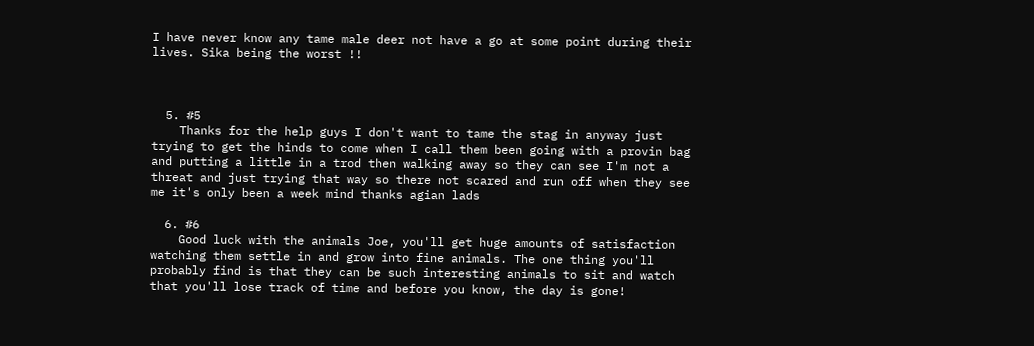I have never know any tame male deer not have a go at some point during their lives. Sika being the worst !!



  5. #5
    Thanks for the help guys I don't want to tame the stag in anyway just trying to get the hinds to come when I call them been going with a provin bag and putting a little in a trod then walking away so they can see I'm not a threat and just trying that way so there not scared and run off when they see me it's only been a week mind thanks agian lads

  6. #6
    Good luck with the animals Joe, you'll get huge amounts of satisfaction watching them settle in and grow into fine animals. The one thing you'll probably find is that they can be such interesting animals to sit and watch that you'll lose track of time and before you know, the day is gone!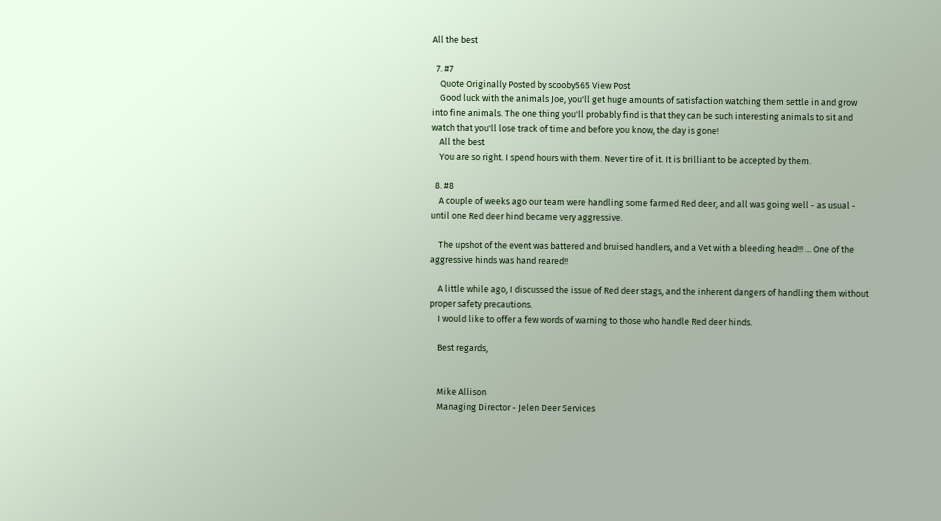All the best

  7. #7
    Quote Originally Posted by scooby565 View Post
    Good luck with the animals Joe, you'll get huge amounts of satisfaction watching them settle in and grow into fine animals. The one thing you'll probably find is that they can be such interesting animals to sit and watch that you'll lose track of time and before you know, the day is gone!
    All the best
    You are so right. I spend hours with them. Never tire of it. It is brilliant to be accepted by them.

  8. #8
    A couple of weeks ago our team were handling some farmed Red deer, and all was going well - as usual - until one Red deer hind became very aggressive.

    The upshot of the event was battered and bruised handlers, and a Vet with a bleeding head!!! ... One of the aggressive hinds was hand reared!!

    A little while ago, I discussed the issue of Red deer stags, and the inherent dangers of handling them without proper safety precautions.
    I would like to offer a few words of warning to those who handle Red deer hinds.

    Best regards,


    Mike Allison
    Managing Director - Jelen Deer Services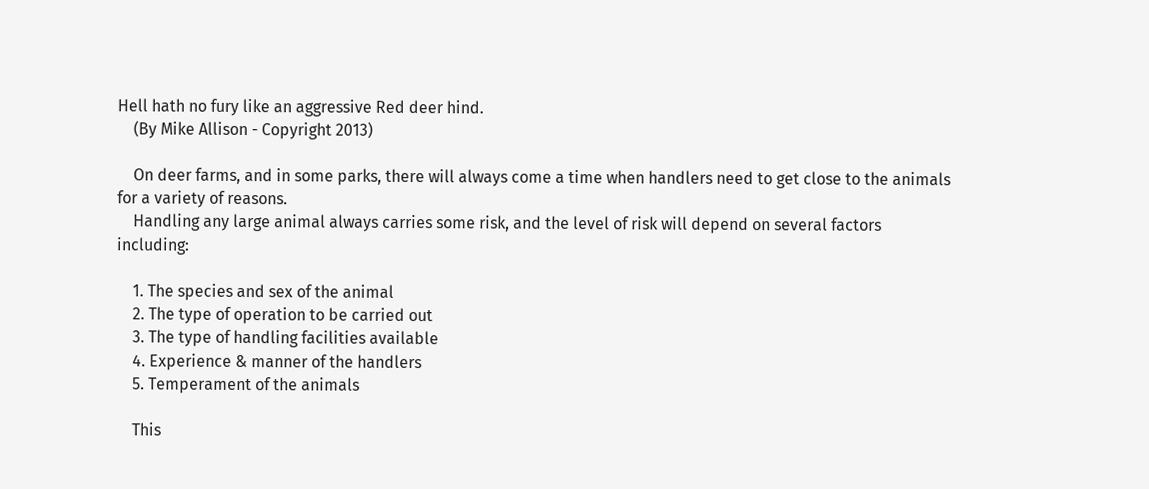Hell hath no fury like an aggressive Red deer hind.
    (By Mike Allison - Copyright 2013)

    On deer farms, and in some parks, there will always come a time when handlers need to get close to the animals for a variety of reasons.
    Handling any large animal always carries some risk, and the level of risk will depend on several factors including:

    1. The species and sex of the animal
    2. The type of operation to be carried out
    3. The type of handling facilities available
    4. Experience & manner of the handlers
    5. Temperament of the animals

    This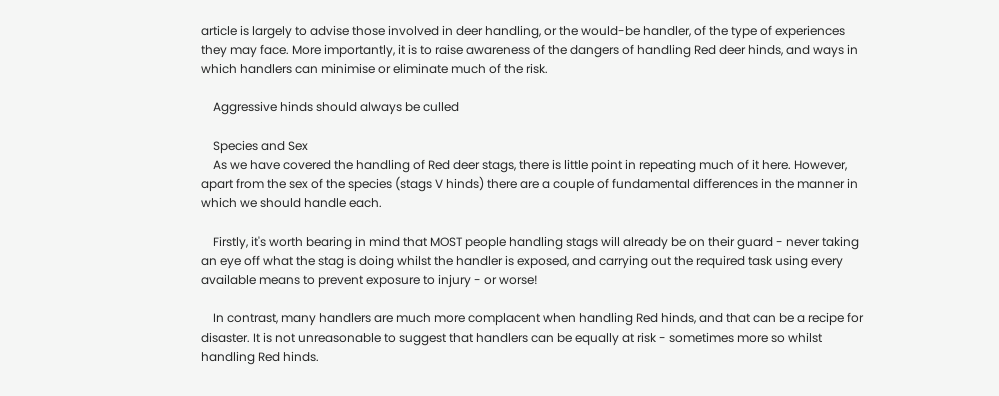article is largely to advise those involved in deer handling, or the would-be handler, of the type of experiences they may face. More importantly, it is to raise awareness of the dangers of handling Red deer hinds, and ways in which handlers can minimise or eliminate much of the risk.

    Aggressive hinds should always be culled

    Species and Sex
    As we have covered the handling of Red deer stags, there is little point in repeating much of it here. However, apart from the sex of the species (stags V hinds) there are a couple of fundamental differences in the manner in which we should handle each.

    Firstly, it's worth bearing in mind that MOST people handling stags will already be on their guard - never taking an eye off what the stag is doing whilst the handler is exposed, and carrying out the required task using every available means to prevent exposure to injury - or worse!

    In contrast, many handlers are much more complacent when handling Red hinds, and that can be a recipe for disaster. It is not unreasonable to suggest that handlers can be equally at risk - sometimes more so whilst handling Red hinds.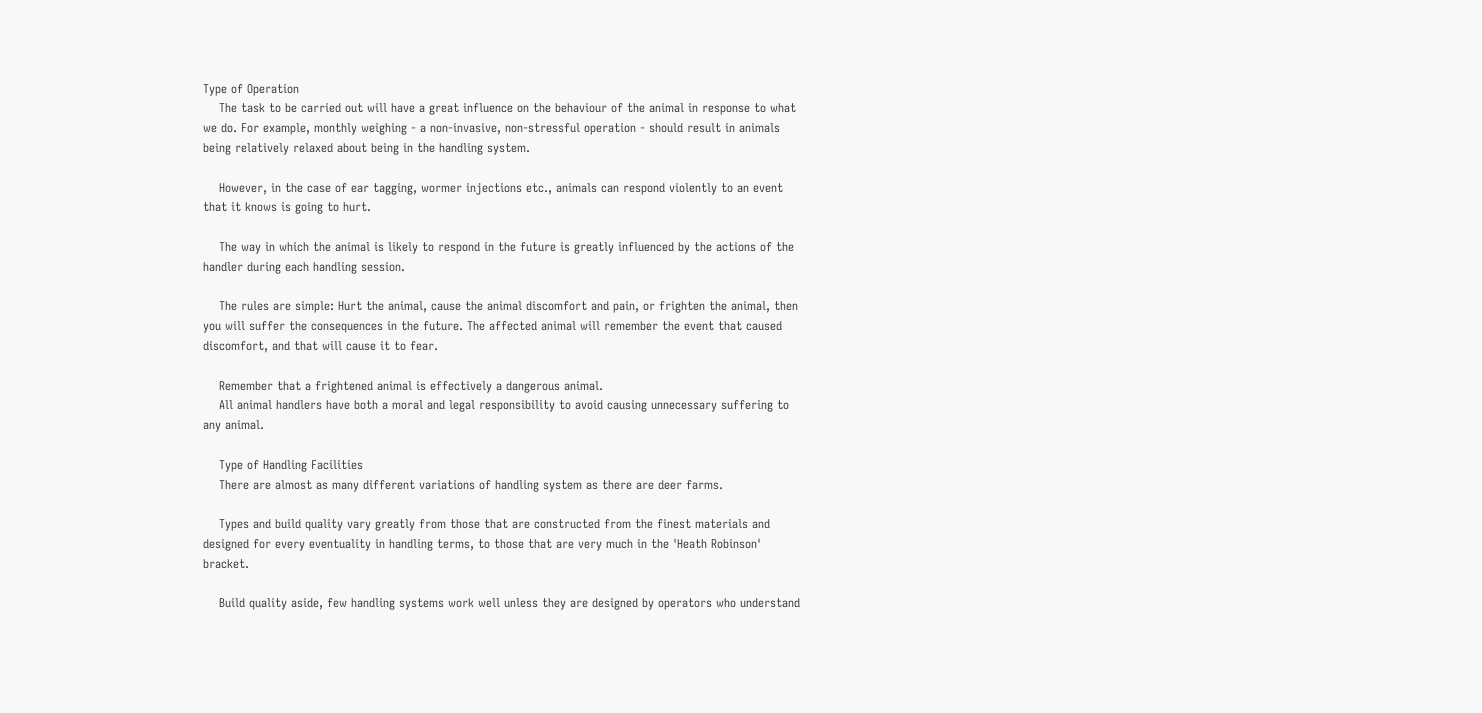Type of Operation
    The task to be carried out will have a great influence on the behaviour of the animal in response to what we do. For example, monthly weighing - a non-invasive, non-stressful operation - should result in animals being relatively relaxed about being in the handling system.

    However, in the case of ear tagging, wormer injections etc., animals can respond violently to an event that it knows is going to hurt.

    The way in which the animal is likely to respond in the future is greatly influenced by the actions of the handler during each handling session.

    The rules are simple: Hurt the animal, cause the animal discomfort and pain, or frighten the animal, then you will suffer the consequences in the future. The affected animal will remember the event that caused discomfort, and that will cause it to fear.

    Remember that a frightened animal is effectively a dangerous animal.
    All animal handlers have both a moral and legal responsibility to avoid causing unnecessary suffering to any animal.

    Type of Handling Facilities
    There are almost as many different variations of handling system as there are deer farms.

    Types and build quality vary greatly from those that are constructed from the finest materials and designed for every eventuality in handling terms, to those that are very much in the 'Heath Robinson' bracket.

    Build quality aside, few handling systems work well unless they are designed by operators who understand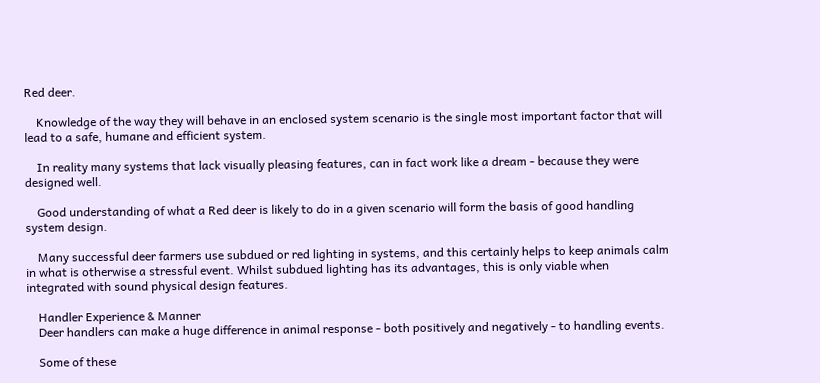Red deer.

    Knowledge of the way they will behave in an enclosed system scenario is the single most important factor that will lead to a safe, humane and efficient system.

    In reality many systems that lack visually pleasing features, can in fact work like a dream - because they were designed well.

    Good understanding of what a Red deer is likely to do in a given scenario will form the basis of good handling system design.

    Many successful deer farmers use subdued or red lighting in systems, and this certainly helps to keep animals calm in what is otherwise a stressful event. Whilst subdued lighting has its advantages, this is only viable when integrated with sound physical design features.

    Handler Experience & Manner
    Deer handlers can make a huge difference in animal response - both positively and negatively - to handling events.

    Some of these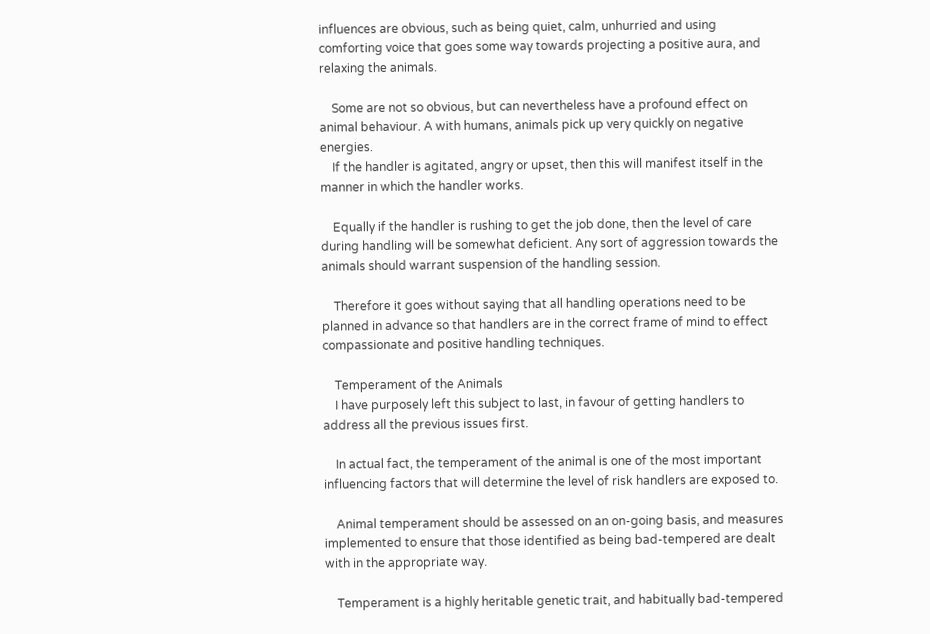influences are obvious, such as being quiet, calm, unhurried and using comforting voice that goes some way towards projecting a positive aura, and relaxing the animals.

    Some are not so obvious, but can nevertheless have a profound effect on animal behaviour. A with humans, animals pick up very quickly on negative energies.
    If the handler is agitated, angry or upset, then this will manifest itself in the manner in which the handler works.

    Equally if the handler is rushing to get the job done, then the level of care during handling will be somewhat deficient. Any sort of aggression towards the animals should warrant suspension of the handling session.

    Therefore it goes without saying that all handling operations need to be planned in advance so that handlers are in the correct frame of mind to effect compassionate and positive handling techniques.

    Temperament of the Animals
    I have purposely left this subject to last, in favour of getting handlers to address all the previous issues first.

    In actual fact, the temperament of the animal is one of the most important influencing factors that will determine the level of risk handlers are exposed to.

    Animal temperament should be assessed on an on-going basis, and measures implemented to ensure that those identified as being bad-tempered are dealt with in the appropriate way.

    Temperament is a highly heritable genetic trait, and habitually bad-tempered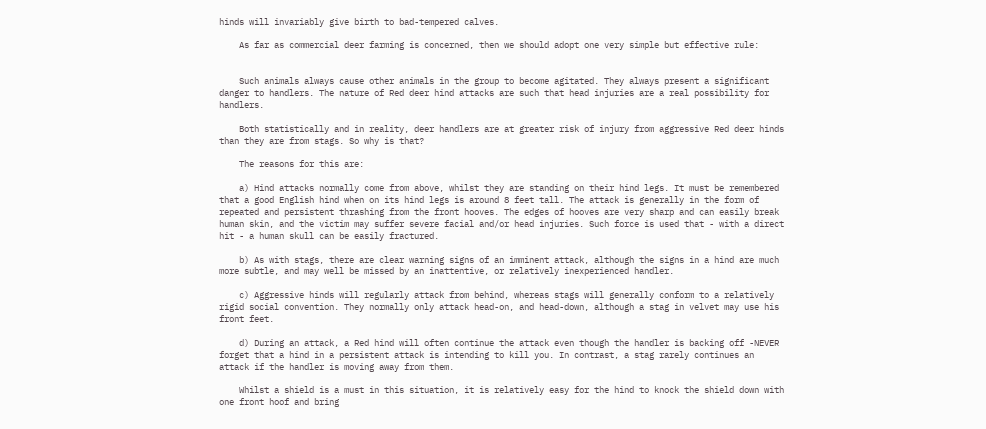hinds will invariably give birth to bad-tempered calves.

    As far as commercial deer farming is concerned, then we should adopt one very simple but effective rule:


    Such animals always cause other animals in the group to become agitated. They always present a significant danger to handlers. The nature of Red deer hind attacks are such that head injuries are a real possibility for handlers.

    Both statistically and in reality, deer handlers are at greater risk of injury from aggressive Red deer hinds than they are from stags. So why is that?

    The reasons for this are:

    a) Hind attacks normally come from above, whilst they are standing on their hind legs. It must be remembered that a good English hind when on its hind legs is around 8 feet tall. The attack is generally in the form of repeated and persistent thrashing from the front hooves. The edges of hooves are very sharp and can easily break human skin, and the victim may suffer severe facial and/or head injuries. Such force is used that - with a direct hit - a human skull can be easily fractured.

    b) As with stags, there are clear warning signs of an imminent attack, although the signs in a hind are much more subtle, and may well be missed by an inattentive, or relatively inexperienced handler.

    c) Aggressive hinds will regularly attack from behind, whereas stags will generally conform to a relatively rigid social convention. They normally only attack head-on, and head-down, although a stag in velvet may use his front feet.

    d) During an attack, a Red hind will often continue the attack even though the handler is backing off -NEVER forget that a hind in a persistent attack is intending to kill you. In contrast, a stag rarely continues an attack if the handler is moving away from them.

    Whilst a shield is a must in this situation, it is relatively easy for the hind to knock the shield down with one front hoof and bring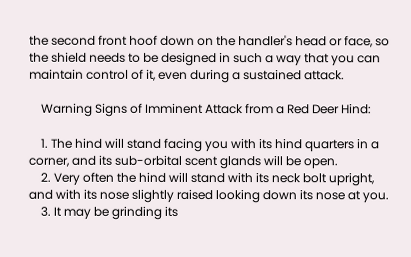the second front hoof down on the handler's head or face, so the shield needs to be designed in such a way that you can maintain control of it, even during a sustained attack.

    Warning Signs of Imminent Attack from a Red Deer Hind:

    1. The hind will stand facing you with its hind quarters in a corner, and its sub-orbital scent glands will be open.
    2. Very often the hind will stand with its neck bolt upright, and with its nose slightly raised looking down its nose at you.
    3. It may be grinding its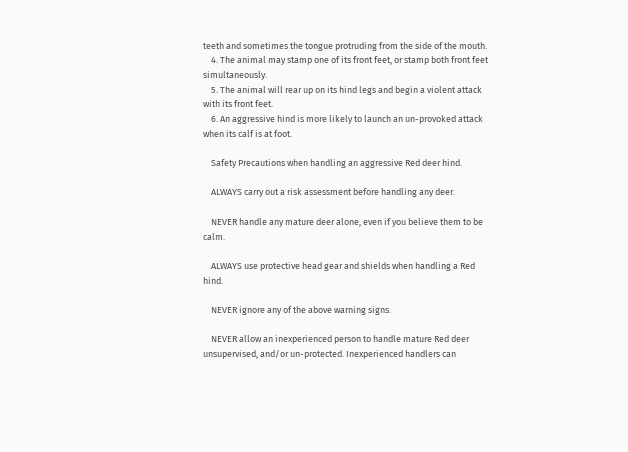teeth and sometimes the tongue protruding from the side of the mouth.
    4. The animal may stamp one of its front feet, or stamp both front feet simultaneously.
    5. The animal will rear up on its hind legs and begin a violent attack with its front feet.
    6. An aggressive hind is more likely to launch an un-provoked attack when its calf is at foot.

    Safety Precautions when handling an aggressive Red deer hind.

    ALWAYS carry out a risk assessment before handling any deer.

    NEVER handle any mature deer alone, even if you believe them to be calm.

    ALWAYS use protective head gear and shields when handling a Red hind.

    NEVER ignore any of the above warning signs.

    NEVER allow an inexperienced person to handle mature Red deer unsupervised, and/or un-protected. Inexperienced handlers can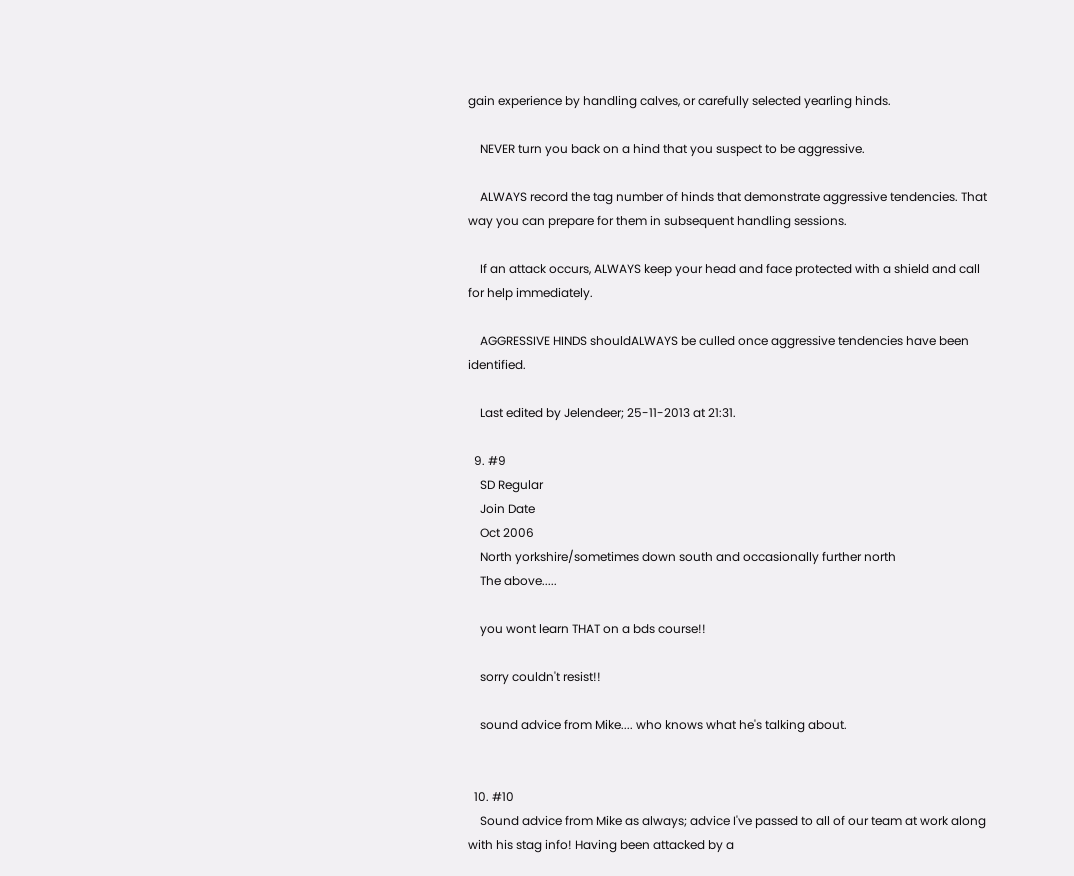gain experience by handling calves, or carefully selected yearling hinds.

    NEVER turn you back on a hind that you suspect to be aggressive.

    ALWAYS record the tag number of hinds that demonstrate aggressive tendencies. That way you can prepare for them in subsequent handling sessions.

    If an attack occurs, ALWAYS keep your head and face protected with a shield and call for help immediately.

    AGGRESSIVE HINDS shouldALWAYS be culled once aggressive tendencies have been identified.

    Last edited by Jelendeer; 25-11-2013 at 21:31.

  9. #9
    SD Regular
    Join Date
    Oct 2006
    North yorkshire/sometimes down south and occasionally further north
    The above.....

    you wont learn THAT on a bds course!!

    sorry couldn't resist!!

    sound advice from Mike.... who knows what he's talking about.


  10. #10
    Sound advice from Mike as always; advice I've passed to all of our team at work along with his stag info! Having been attacked by a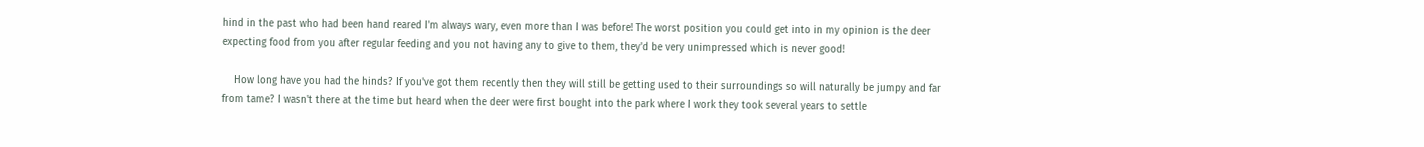hind in the past who had been hand reared I'm always wary, even more than I was before! The worst position you could get into in my opinion is the deer expecting food from you after regular feeding and you not having any to give to them, they'd be very unimpressed which is never good!

    How long have you had the hinds? If you've got them recently then they will still be getting used to their surroundings so will naturally be jumpy and far from tame? I wasn't there at the time but heard when the deer were first bought into the park where I work they took several years to settle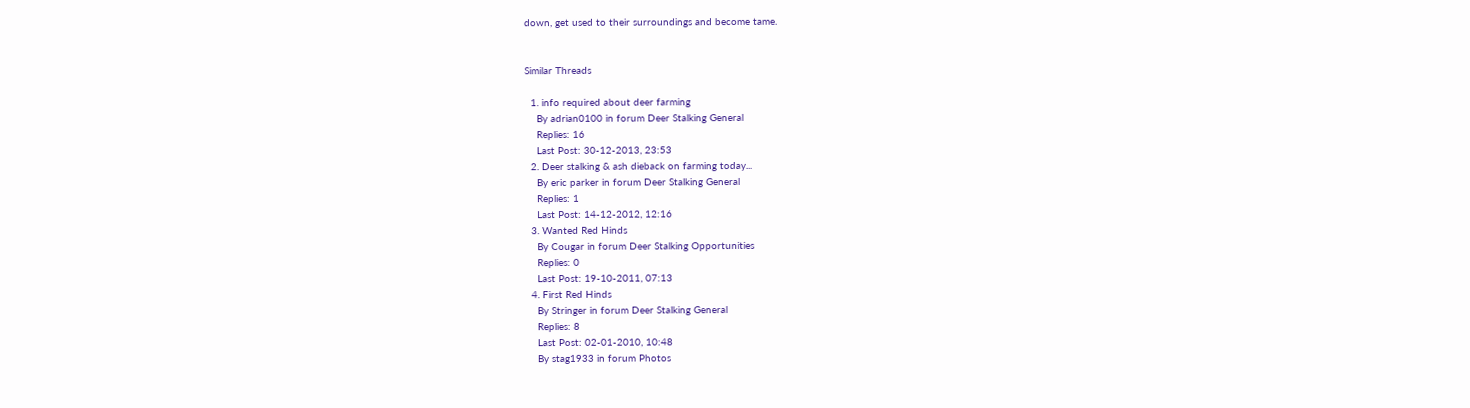down, get used to their surroundings and become tame.


Similar Threads

  1. info required about deer farming
    By adrian0100 in forum Deer Stalking General
    Replies: 16
    Last Post: 30-12-2013, 23:53
  2. Deer stalking & ash dieback on farming today...
    By eric parker in forum Deer Stalking General
    Replies: 1
    Last Post: 14-12-2012, 12:16
  3. Wanted Red Hinds
    By Cougar in forum Deer Stalking Opportunities
    Replies: 0
    Last Post: 19-10-2011, 07:13
  4. First Red Hinds
    By Stringer in forum Deer Stalking General
    Replies: 8
    Last Post: 02-01-2010, 10:48
    By stag1933 in forum Photos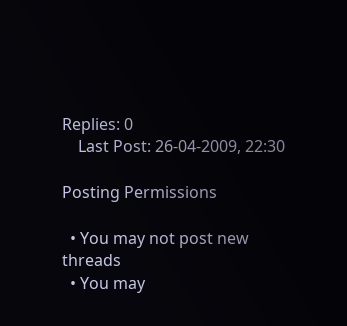Replies: 0
    Last Post: 26-04-2009, 22:30

Posting Permissions

  • You may not post new threads
  • You may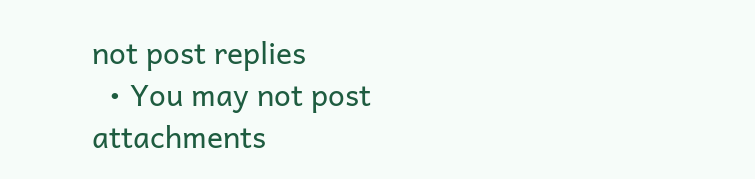not post replies
  • You may not post attachments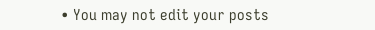• You may not edit your posts